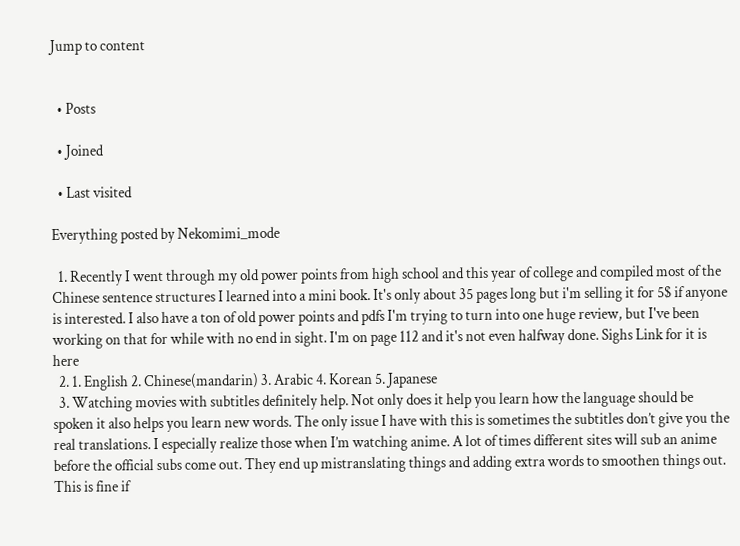Jump to content


  • Posts

  • Joined

  • Last visited

Everything posted by Nekomimi_mode

  1. Recently I went through my old power points from high school and this year of college and compiled most of the Chinese sentence structures I learned into a mini book. It's only about 35 pages long but i'm selling it for 5$ if anyone is interested. I also have a ton of old power points and pdfs I'm trying to turn into one huge review, but I've been working on that for while with no end in sight. I'm on page 112 and it's not even halfway done. Sighs Link for it is here
  2. 1. English 2. Chinese(mandarin) 3. Arabic 4. Korean 5. Japanese
  3. Watching movies with subtitles definitely help. Not only does it help you learn how the language should be spoken it also helps you learn new words. The only issue I have with this is sometimes the subtitles don’t give you the real translations. I especially realize those when I’m watching anime. A lot of times different sites will sub an anime before the official subs come out. They end up mistranslating things and adding extra words to smoothen things out. This is fine if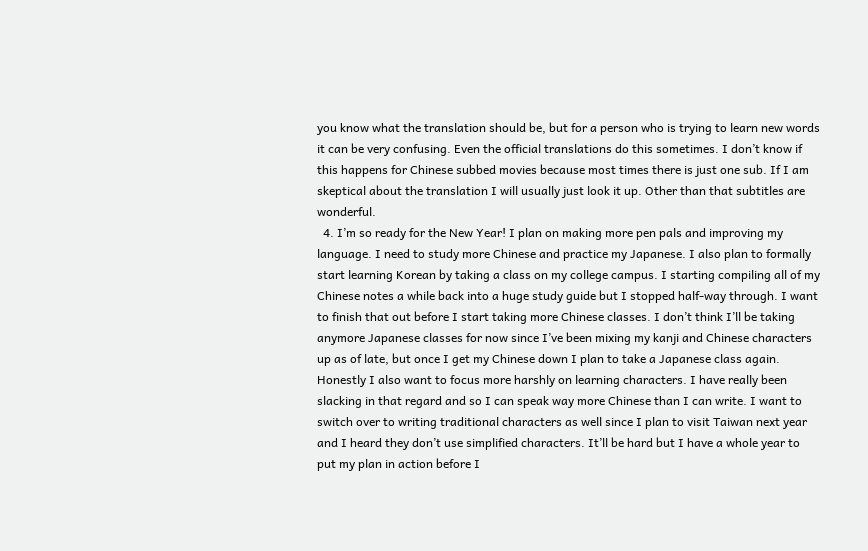you know what the translation should be, but for a person who is trying to learn new words it can be very confusing. Even the official translations do this sometimes. I don’t know if this happens for Chinese subbed movies because most times there is just one sub. If I am skeptical about the translation I will usually just look it up. Other than that subtitles are wonderful.
  4. I’m so ready for the New Year! I plan on making more pen pals and improving my language. I need to study more Chinese and practice my Japanese. I also plan to formally start learning Korean by taking a class on my college campus. I starting compiling all of my Chinese notes a while back into a huge study guide but I stopped half-way through. I want to finish that out before I start taking more Chinese classes. I don’t think I’ll be taking anymore Japanese classes for now since I’ve been mixing my kanji and Chinese characters up as of late, but once I get my Chinese down I plan to take a Japanese class again. Honestly I also want to focus more harshly on learning characters. I have really been slacking in that regard and so I can speak way more Chinese than I can write. I want to switch over to writing traditional characters as well since I plan to visit Taiwan next year and I heard they don’t use simplified characters. It’ll be hard but I have a whole year to put my plan in action before I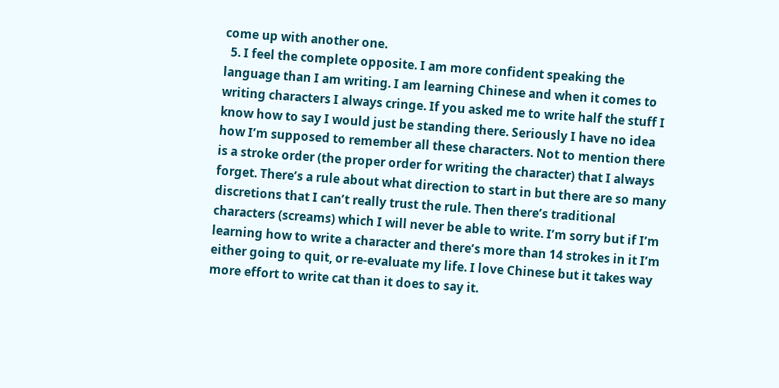come up with another one.
  5. I feel the complete opposite. I am more confident speaking the language than I am writing. I am learning Chinese and when it comes to writing characters I always cringe. If you asked me to write half the stuff I know how to say I would just be standing there. Seriously I have no idea how I’m supposed to remember all these characters. Not to mention there is a stroke order (the proper order for writing the character) that I always forget. There’s a rule about what direction to start in but there are so many discretions that I can’t really trust the rule. Then there’s traditional characters (screams) which I will never be able to write. I’m sorry but if I’m learning how to write a character and there’s more than 14 strokes in it I’m either going to quit, or re-evaluate my life. I love Chinese but it takes way more effort to write cat than it does to say it.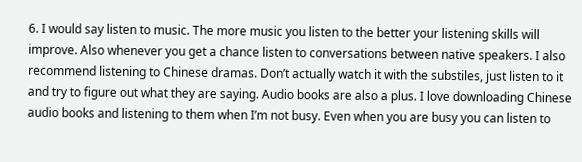6. I would say listen to music. The more music you listen to the better your listening skills will improve. Also whenever you get a chance listen to conversations between native speakers. I also recommend listening to Chinese dramas. Don’t actually watch it with the substiles, just listen to it and try to figure out what they are saying. Audio books are also a plus. I love downloading Chinese audio books and listening to them when I’m not busy. Even when you are busy you can listen to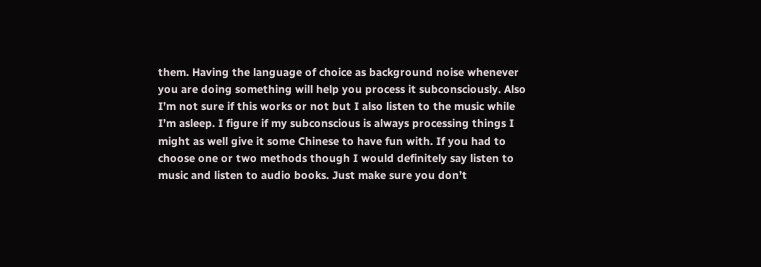them. Having the language of choice as background noise whenever you are doing something will help you process it subconsciously. Also I’m not sure if this works or not but I also listen to the music while I’m asleep. I figure if my subconscious is always processing things I might as well give it some Chinese to have fun with. If you had to choose one or two methods though I would definitely say listen to music and listen to audio books. Just make sure you don’t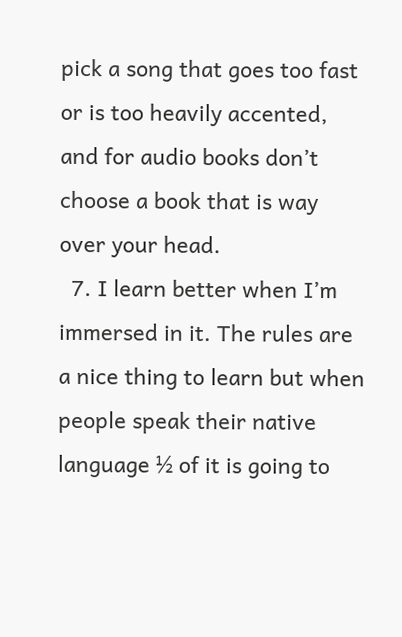pick a song that goes too fast or is too heavily accented, and for audio books don’t choose a book that is way over your head.
  7. I learn better when I’m immersed in it. The rules are a nice thing to learn but when people speak their native language ½ of it is going to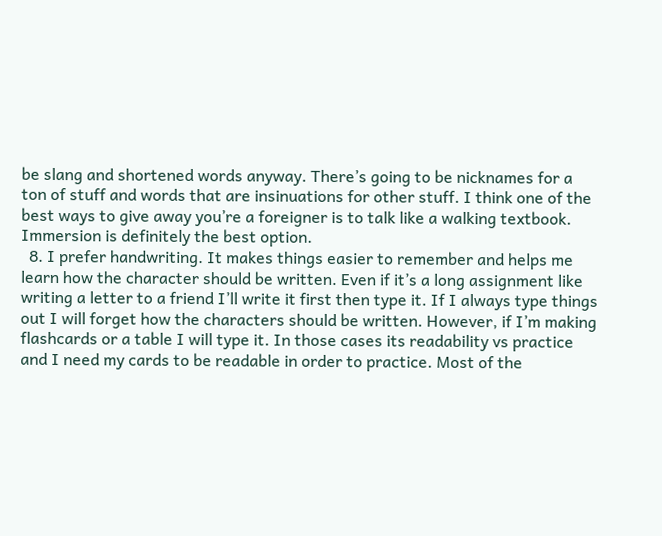be slang and shortened words anyway. There’s going to be nicknames for a ton of stuff and words that are insinuations for other stuff. I think one of the best ways to give away you’re a foreigner is to talk like a walking textbook. Immersion is definitely the best option.
  8. I prefer handwriting. It makes things easier to remember and helps me learn how the character should be written. Even if it’s a long assignment like writing a letter to a friend I’ll write it first then type it. If I always type things out I will forget how the characters should be written. However, if I’m making flashcards or a table I will type it. In those cases its readability vs practice and I need my cards to be readable in order to practice. Most of the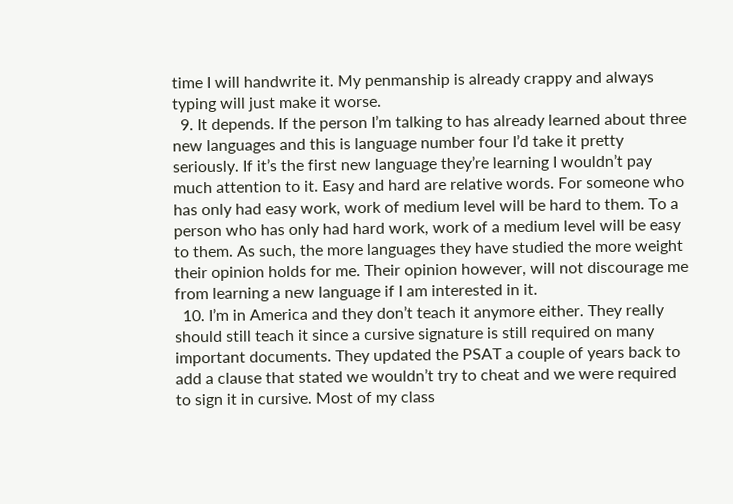time I will handwrite it. My penmanship is already crappy and always typing will just make it worse.
  9. It depends. If the person I’m talking to has already learned about three new languages and this is language number four I’d take it pretty seriously. If it’s the first new language they’re learning I wouldn’t pay much attention to it. Easy and hard are relative words. For someone who has only had easy work, work of medium level will be hard to them. To a person who has only had hard work, work of a medium level will be easy to them. As such, the more languages they have studied the more weight their opinion holds for me. Their opinion however, will not discourage me from learning a new language if I am interested in it.
  10. I’m in America and they don’t teach it anymore either. They really should still teach it since a cursive signature is still required on many important documents. They updated the PSAT a couple of years back to add a clause that stated we wouldn’t try to cheat and we were required to sign it in cursive. Most of my class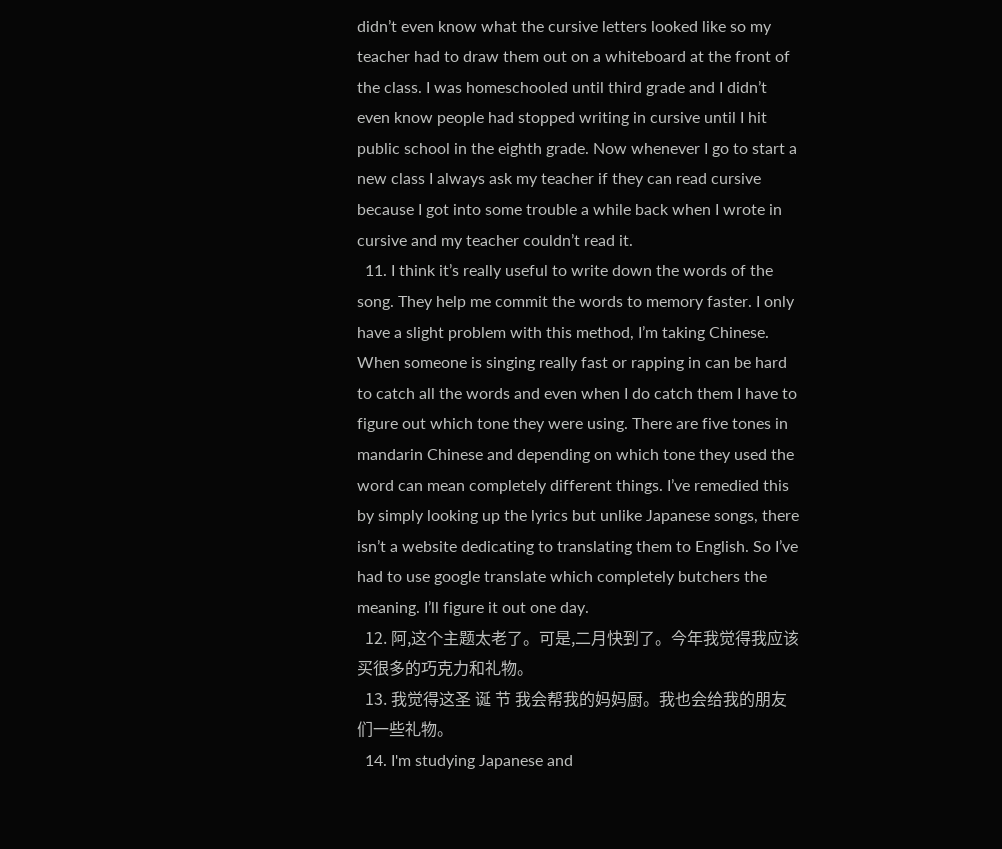didn’t even know what the cursive letters looked like so my teacher had to draw them out on a whiteboard at the front of the class. I was homeschooled until third grade and I didn’t even know people had stopped writing in cursive until I hit public school in the eighth grade. Now whenever I go to start a new class I always ask my teacher if they can read cursive because I got into some trouble a while back when I wrote in cursive and my teacher couldn’t read it.
  11. I think it’s really useful to write down the words of the song. They help me commit the words to memory faster. I only have a slight problem with this method, I’m taking Chinese. When someone is singing really fast or rapping in can be hard to catch all the words and even when I do catch them I have to figure out which tone they were using. There are five tones in mandarin Chinese and depending on which tone they used the word can mean completely different things. I’ve remedied this by simply looking up the lyrics but unlike Japanese songs, there isn’t a website dedicating to translating them to English. So I’ve had to use google translate which completely butchers the meaning. I’ll figure it out one day.
  12. 阿,这个主题太老了。可是,二月快到了。今年我觉得我应该买很多的巧克力和礼物。
  13. 我觉得这圣 诞 节 我会帮我的妈妈厨。我也会给我的朋友们一些礼物。
  14. I'm studying Japanese and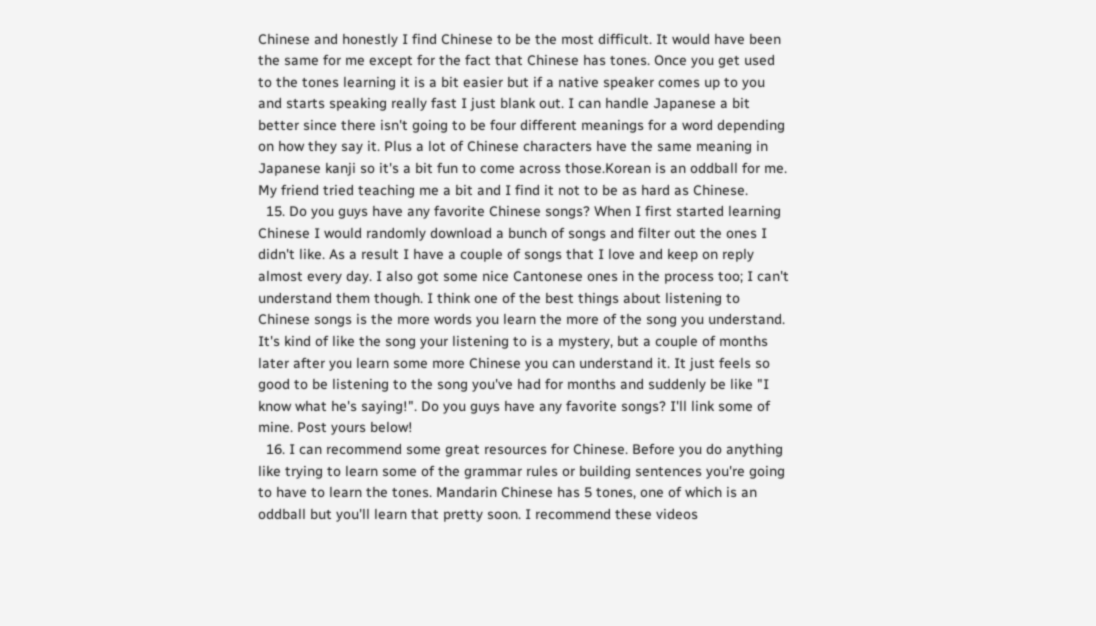Chinese and honestly I find Chinese to be the most difficult. It would have been the same for me except for the fact that Chinese has tones. Once you get used to the tones learning it is a bit easier but if a native speaker comes up to you and starts speaking really fast I just blank out. I can handle Japanese a bit better since there isn't going to be four different meanings for a word depending on how they say it. Plus a lot of Chinese characters have the same meaning in Japanese kanji so it's a bit fun to come across those.Korean is an oddball for me. My friend tried teaching me a bit and I find it not to be as hard as Chinese.
  15. Do you guys have any favorite Chinese songs? When I first started learning Chinese I would randomly download a bunch of songs and filter out the ones I didn't like. As a result I have a couple of songs that I love and keep on reply almost every day. I also got some nice Cantonese ones in the process too; I can't understand them though. I think one of the best things about listening to Chinese songs is the more words you learn the more of the song you understand. It's kind of like the song your listening to is a mystery, but a couple of months later after you learn some more Chinese you can understand it. It just feels so good to be listening to the song you've had for months and suddenly be like "I know what he's saying!". Do you guys have any favorite songs? I'll link some of mine. Post yours below!
  16. I can recommend some great resources for Chinese. Before you do anything like trying to learn some of the grammar rules or building sentences you're going to have to learn the tones. Mandarin Chinese has 5 tones, one of which is an oddball but you'll learn that pretty soon. I recommend these videos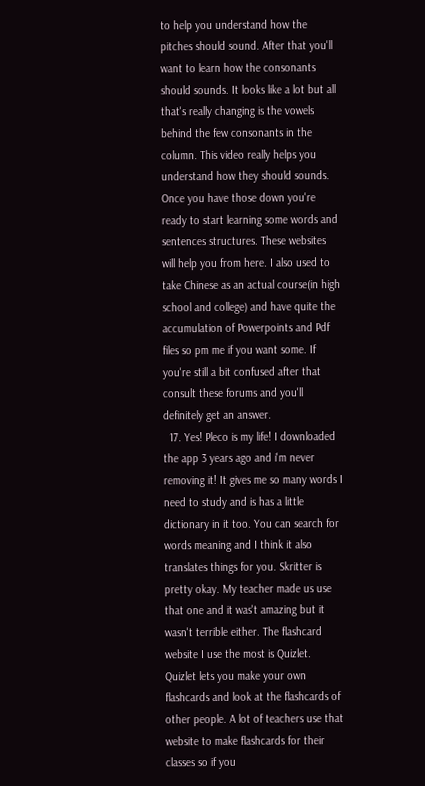to help you understand how the pitches should sound. After that you'll want to learn how the consonants should sounds. It looks like a lot but all that's really changing is the vowels behind the few consonants in the column. This video really helps you understand how they should sounds. Once you have those down you're ready to start learning some words and sentences structures. These websites will help you from here. I also used to take Chinese as an actual course(in high school and college) and have quite the accumulation of Powerpoints and Pdf files so pm me if you want some. If you're still a bit confused after that consult these forums and you'll definitely get an answer.
  17. Yes! Pleco is my life! I downloaded the app 3 years ago and i'm never removing it! It gives me so many words I need to study and is has a little dictionary in it too. You can search for words meaning and I think it also translates things for you. Skritter is pretty okay. My teacher made us use that one and it was't amazing but it wasn't terrible either. The flashcard website I use the most is Quizlet. Quizlet lets you make your own flashcards and look at the flashcards of other people. A lot of teachers use that website to make flashcards for their classes so if you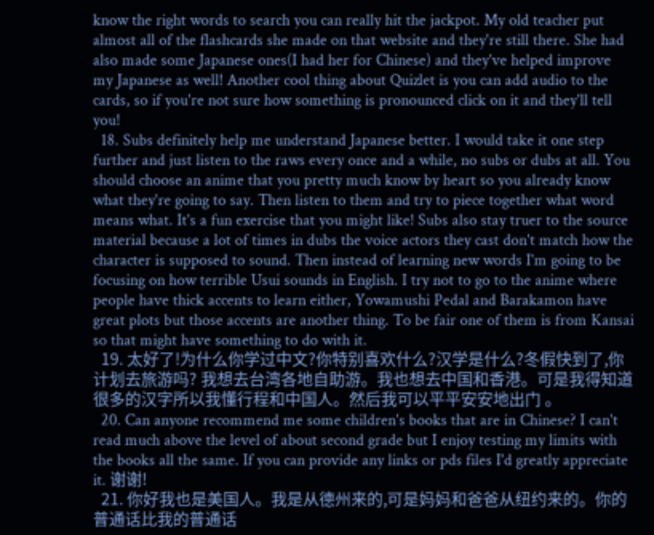know the right words to search you can really hit the jackpot. My old teacher put almost all of the flashcards she made on that website and they're still there. She had also made some Japanese ones(I had her for Chinese) and they've helped improve my Japanese as well! Another cool thing about Quizlet is you can add audio to the cards, so if you're not sure how something is pronounced click on it and they'll tell you!
  18. Subs definitely help me understand Japanese better. I would take it one step further and just listen to the raws every once and a while, no subs or dubs at all. You should choose an anime that you pretty much know by heart so you already know what they're going to say. Then listen to them and try to piece together what word means what. It's a fun exercise that you might like! Subs also stay truer to the source material because a lot of times in dubs the voice actors they cast don't match how the character is supposed to sound. Then instead of learning new words I'm going to be focusing on how terrible Usui sounds in English. I try not to go to the anime where people have thick accents to learn either, Yowamushi Pedal and Barakamon have great plots but those accents are another thing. To be fair one of them is from Kansai so that might have something to do with it.
  19. 太好了!为什么你学过中文?你特别喜欢什么?汉学是什么?冬假快到了,你计划去旅游吗? 我想去台湾各地自助游。我也想去中国和香港。可是我得知道很多的汉字所以我懂行程和中国人。然后我可以平平安安地出门 。
  20. Can anyone recommend me some children's books that are in Chinese? I can't read much above the level of about second grade but I enjoy testing my limits with the books all the same. If you can provide any links or pds files I'd greatly appreciate it. 谢谢!
  21. 你好我也是美国人。我是从德州来的,可是妈妈和爸爸从纽约来的。你的普通话比我的普通话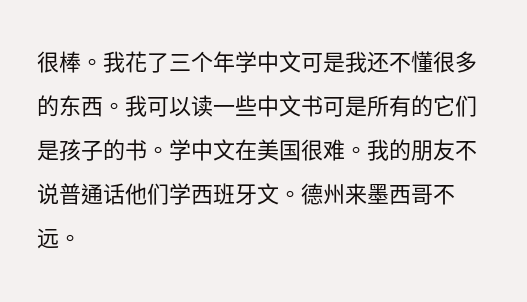很棒。我花了三个年学中文可是我还不懂很多的东西。我可以读一些中文书可是所有的它们是孩子的书。学中文在美国很难。我的朋友不说普通话他们学西班牙文。德州来墨西哥不远。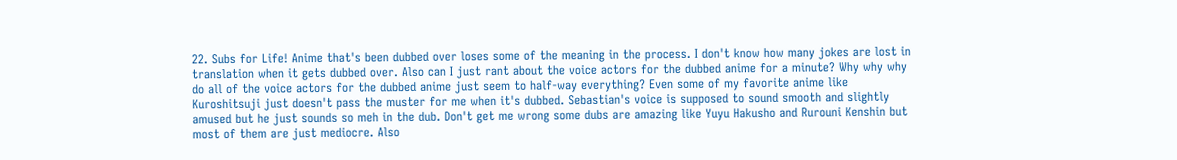22. Subs for Life! Anime that's been dubbed over loses some of the meaning in the process. I don't know how many jokes are lost in translation when it gets dubbed over. Also can I just rant about the voice actors for the dubbed anime for a minute? Why why why do all of the voice actors for the dubbed anime just seem to half-way everything? Even some of my favorite anime like Kuroshitsuji just doesn't pass the muster for me when it's dubbed. Sebastian's voice is supposed to sound smooth and slightly amused but he just sounds so meh in the dub. Don't get me wrong some dubs are amazing like Yuyu Hakusho and Rurouni Kenshin but most of them are just mediocre. Also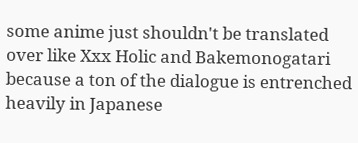some anime just shouldn't be translated over like Xxx Holic and Bakemonogatari because a ton of the dialogue is entrenched heavily in Japanese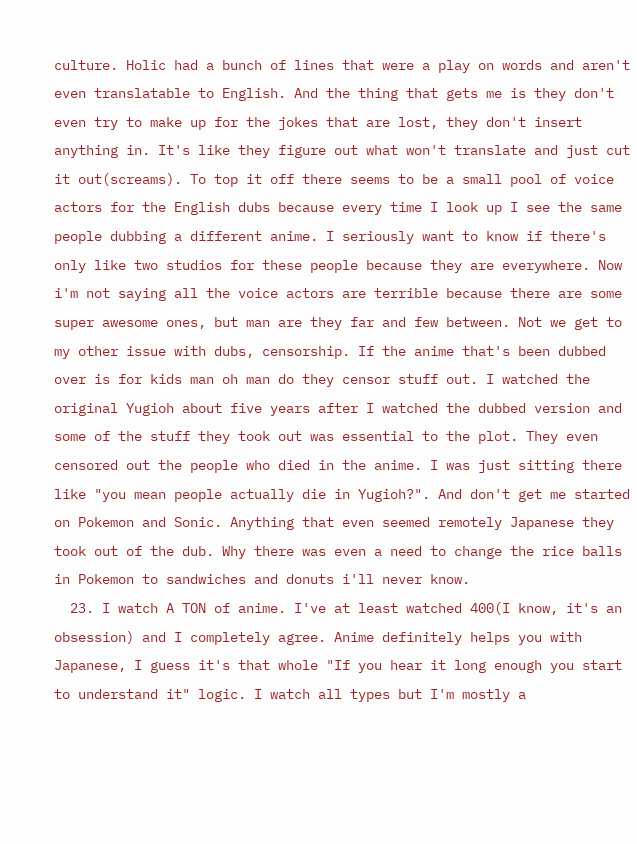culture. Holic had a bunch of lines that were a play on words and aren't even translatable to English. And the thing that gets me is they don't even try to make up for the jokes that are lost, they don't insert anything in. It's like they figure out what won't translate and just cut it out(screams). To top it off there seems to be a small pool of voice actors for the English dubs because every time I look up I see the same people dubbing a different anime. I seriously want to know if there's only like two studios for these people because they are everywhere. Now i'm not saying all the voice actors are terrible because there are some super awesome ones, but man are they far and few between. Not we get to my other issue with dubs, censorship. If the anime that's been dubbed over is for kids man oh man do they censor stuff out. I watched the original Yugioh about five years after I watched the dubbed version and some of the stuff they took out was essential to the plot. They even censored out the people who died in the anime. I was just sitting there like "you mean people actually die in Yugioh?". And don't get me started on Pokemon and Sonic. Anything that even seemed remotely Japanese they took out of the dub. Why there was even a need to change the rice balls in Pokemon to sandwiches and donuts i'll never know.
  23. I watch A TON of anime. I've at least watched 400(I know, it's an obsession) and I completely agree. Anime definitely helps you with Japanese, I guess it's that whole "If you hear it long enough you start to understand it" logic. I watch all types but I'm mostly a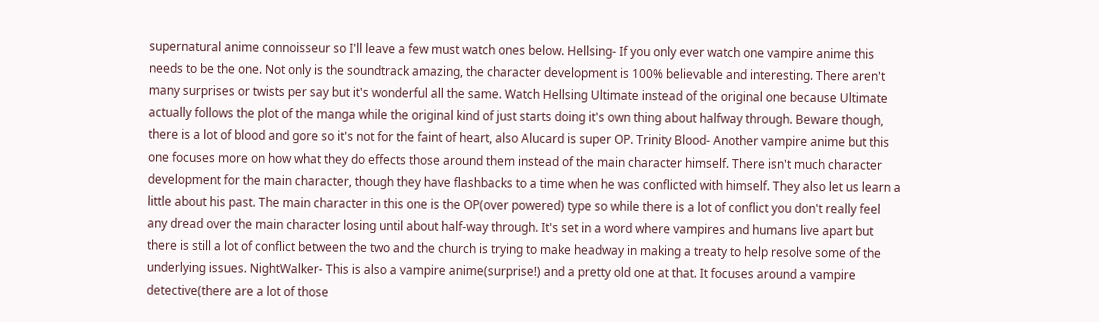supernatural anime connoisseur so I'll leave a few must watch ones below. Hellsing- If you only ever watch one vampire anime this needs to be the one. Not only is the soundtrack amazing, the character development is 100% believable and interesting. There aren't many surprises or twists per say but it's wonderful all the same. Watch Hellsing Ultimate instead of the original one because Ultimate actually follows the plot of the manga while the original kind of just starts doing it's own thing about halfway through. Beware though, there is a lot of blood and gore so it's not for the faint of heart, also Alucard is super OP. Trinity Blood- Another vampire anime but this one focuses more on how what they do effects those around them instead of the main character himself. There isn't much character development for the main character, though they have flashbacks to a time when he was conflicted with himself. They also let us learn a little about his past. The main character in this one is the OP(over powered) type so while there is a lot of conflict you don't really feel any dread over the main character losing until about half-way through. It's set in a word where vampires and humans live apart but there is still a lot of conflict between the two and the church is trying to make headway in making a treaty to help resolve some of the underlying issues. NightWalker- This is also a vampire anime(surprise!) and a pretty old one at that. It focuses around a vampire detective(there are a lot of those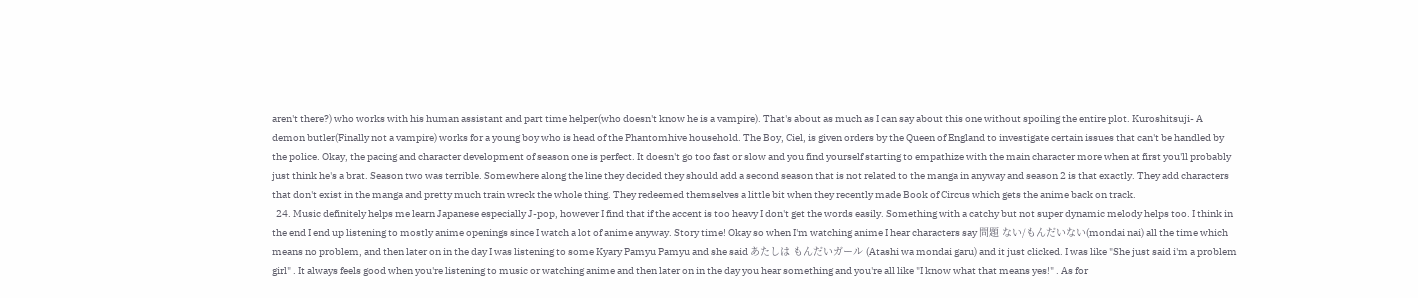aren't there?) who works with his human assistant and part time helper(who doesn't know he is a vampire). That's about as much as I can say about this one without spoiling the entire plot. Kuroshitsuji- A demon butler(Finally not a vampire) works for a young boy who is head of the Phantomhive household. The Boy, Ciel, is given orders by the Queen of England to investigate certain issues that can't be handled by the police. Okay, the pacing and character development of season one is perfect. It doesn't go too fast or slow and you find yourself starting to empathize with the main character more when at first you'll probably just think he's a brat. Season two was terrible. Somewhere along the line they decided they should add a second season that is not related to the manga in anyway and season 2 is that exactly. They add characters that don't exist in the manga and pretty much train wreck the whole thing. They redeemed themselves a little bit when they recently made Book of Circus which gets the anime back on track.
  24. Music definitely helps me learn Japanese especially J-pop, however I find that if the accent is too heavy I don't get the words easily. Something with a catchy but not super dynamic melody helps too. I think in the end I end up listening to mostly anime openings since I watch a lot of anime anyway. Story time! Okay so when I'm watching anime I hear characters say 問題 ない/もんだいない(mondai nai) all the time which means no problem, and then later on in the day I was listening to some Kyary Pamyu Pamyu and she said あたしは もんだいガール (Atashi wa mondai garu) and it just clicked. I was like "She just said i'm a problem girl" . It always feels good when you're listening to music or watching anime and then later on in the day you hear something and you're all like "I know what that means yes!" . As for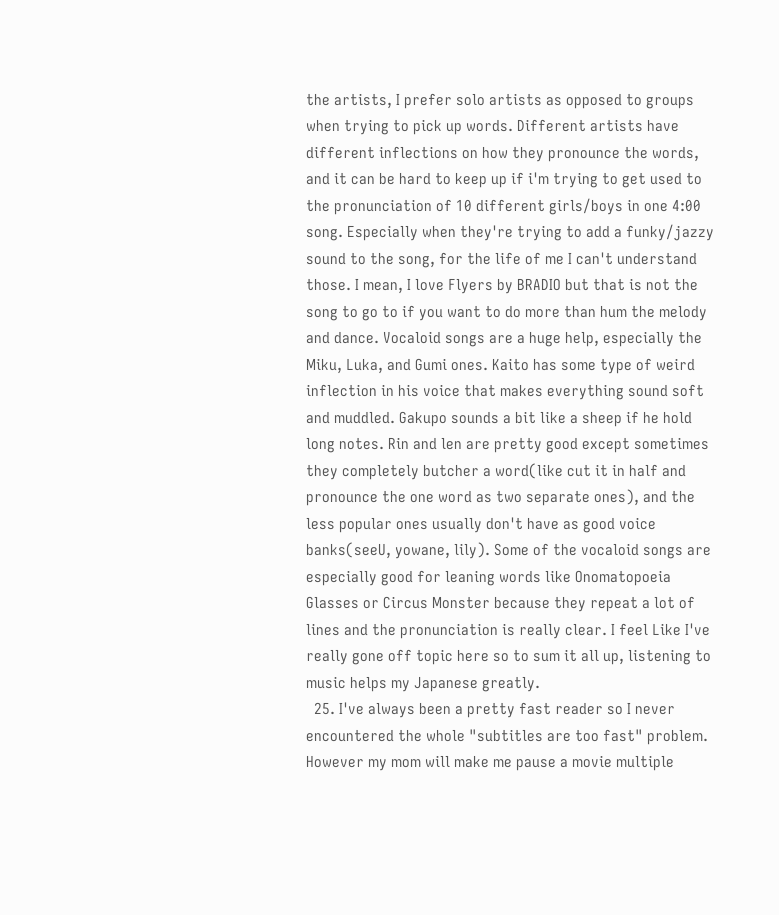the artists, I prefer solo artists as opposed to groups when trying to pick up words. Different artists have different inflections on how they pronounce the words, and it can be hard to keep up if i'm trying to get used to the pronunciation of 10 different girls/boys in one 4:00 song. Especially when they're trying to add a funky/jazzy sound to the song, for the life of me I can't understand those. I mean, I love Flyers by BRADIO but that is not the song to go to if you want to do more than hum the melody and dance. Vocaloid songs are a huge help, especially the Miku, Luka, and Gumi ones. Kaito has some type of weird inflection in his voice that makes everything sound soft and muddled. Gakupo sounds a bit like a sheep if he hold long notes. Rin and len are pretty good except sometimes they completely butcher a word(like cut it in half and pronounce the one word as two separate ones), and the less popular ones usually don't have as good voice banks(seeU, yowane, lily). Some of the vocaloid songs are especially good for leaning words like Onomatopoeia Glasses or Circus Monster because they repeat a lot of lines and the pronunciation is really clear. I feel Like I've really gone off topic here so to sum it all up, listening to music helps my Japanese greatly.
  25. I've always been a pretty fast reader so I never encountered the whole "subtitles are too fast" problem. However my mom will make me pause a movie multiple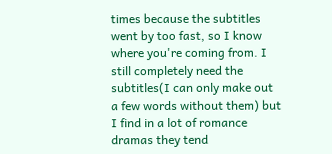times because the subtitles went by too fast, so I know where you're coming from. I still completely need the subtitles(I can only make out a few words without them) but I find in a lot of romance dramas they tend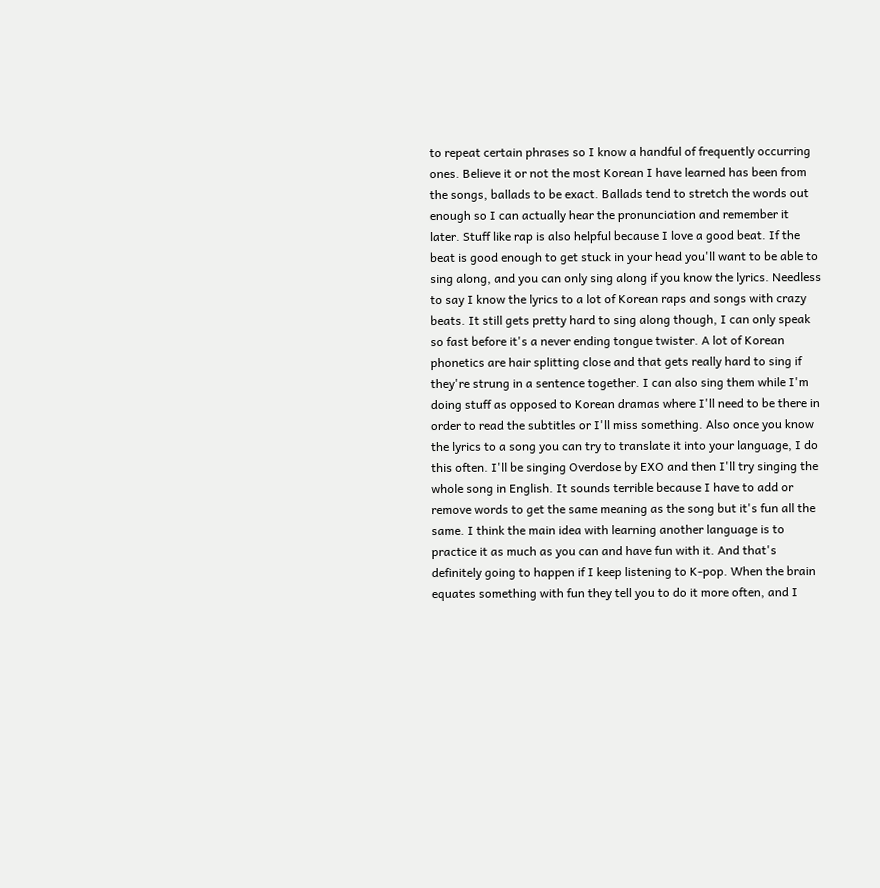to repeat certain phrases so I know a handful of frequently occurring ones. Believe it or not the most Korean I have learned has been from the songs, ballads to be exact. Ballads tend to stretch the words out enough so I can actually hear the pronunciation and remember it later. Stuff like rap is also helpful because I love a good beat. If the beat is good enough to get stuck in your head you'll want to be able to sing along, and you can only sing along if you know the lyrics. Needless to say I know the lyrics to a lot of Korean raps and songs with crazy beats. It still gets pretty hard to sing along though, I can only speak so fast before it's a never ending tongue twister. A lot of Korean phonetics are hair splitting close and that gets really hard to sing if they're strung in a sentence together. I can also sing them while I'm doing stuff as opposed to Korean dramas where I'll need to be there in order to read the subtitles or I'll miss something. Also once you know the lyrics to a song you can try to translate it into your language, I do this often. I'll be singing Overdose by EXO and then I'll try singing the whole song in English. It sounds terrible because I have to add or remove words to get the same meaning as the song but it's fun all the same. I think the main idea with learning another language is to practice it as much as you can and have fun with it. And that's definitely going to happen if I keep listening to K-pop. When the brain equates something with fun they tell you to do it more often, and I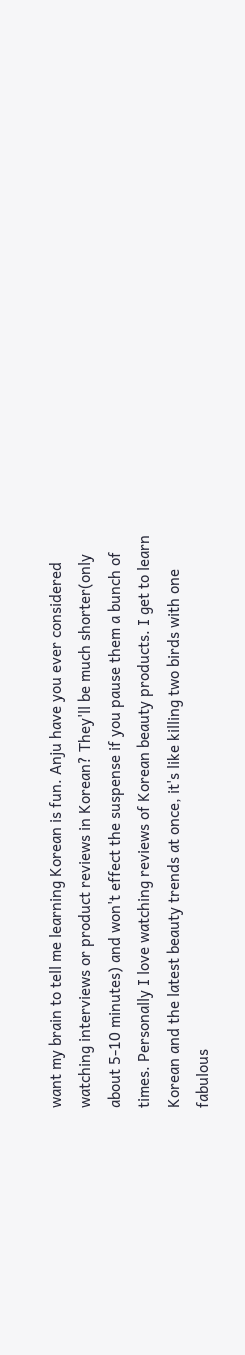want my brain to tell me learning Korean is fun. Anju have you ever considered watching interviews or product reviews in Korean? They'll be much shorter(only about 5-10 minutes) and won't effect the suspense if you pause them a bunch of times. Personally I love watching reviews of Korean beauty products. I get to learn Korean and the latest beauty trends at once, it's like killing two birds with one fabulous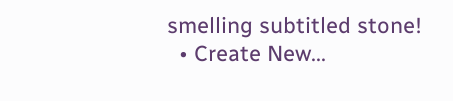smelling subtitled stone!
  • Create New...